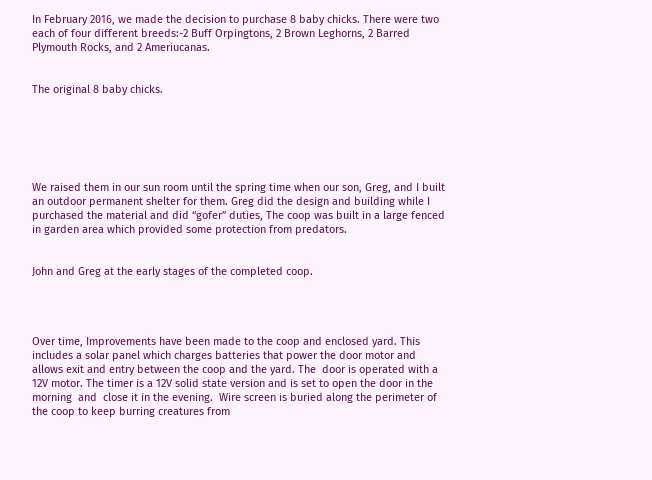In February 2016, we made the decision to purchase 8 baby chicks. There were two each of four different breeds:-2 Buff Orpingtons, 2 Brown Leghorns, 2 Barred Plymouth Rocks, and 2 Ameriucanas.


The original 8 baby chicks.






We raised them in our sun room until the spring time when our son, Greg, and I built an outdoor permanent shelter for them. Greg did the design and building while I purchased the material and did “gofer” duties, The coop was built in a large fenced in garden area which provided some protection from predators.


John and Greg at the early stages of the completed coop.




Over time, Improvements have been made to the coop and enclosed yard. This includes a solar panel which charges batteries that power the door motor and allows exit and entry between the coop and the yard. The  door is operated with a 12V motor. The timer is a 12V solid state version and is set to open the door in the morning  and  close it in the evening.  Wire screen is buried along the perimeter of the coop to keep burring creatures from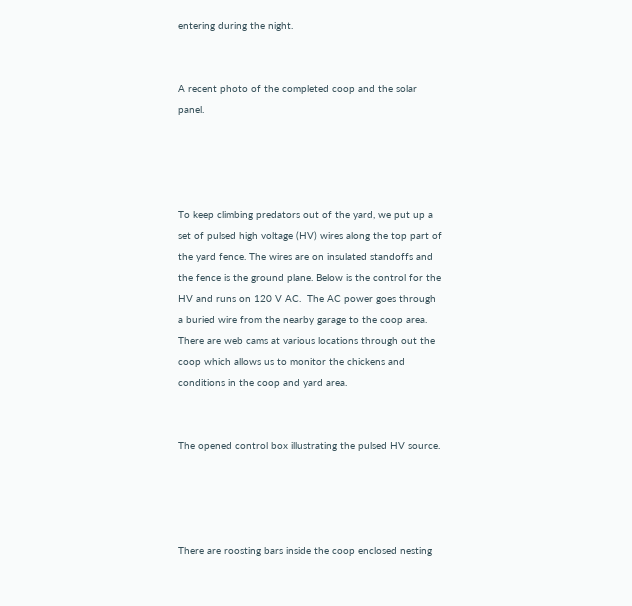entering during the night.


A recent photo of the completed coop and the solar panel.




To keep climbing predators out of the yard, we put up a set of pulsed high voltage (HV) wires along the top part of the yard fence. The wires are on insulated standoffs and the fence is the ground plane. Below is the control for the HV and runs on 120 V AC.  The AC power goes through a buried wire from the nearby garage to the coop area. There are web cams at various locations through out the coop which allows us to monitor the chickens and conditions in the coop and yard area.


The opened control box illustrating the pulsed HV source.




There are roosting bars inside the coop enclosed nesting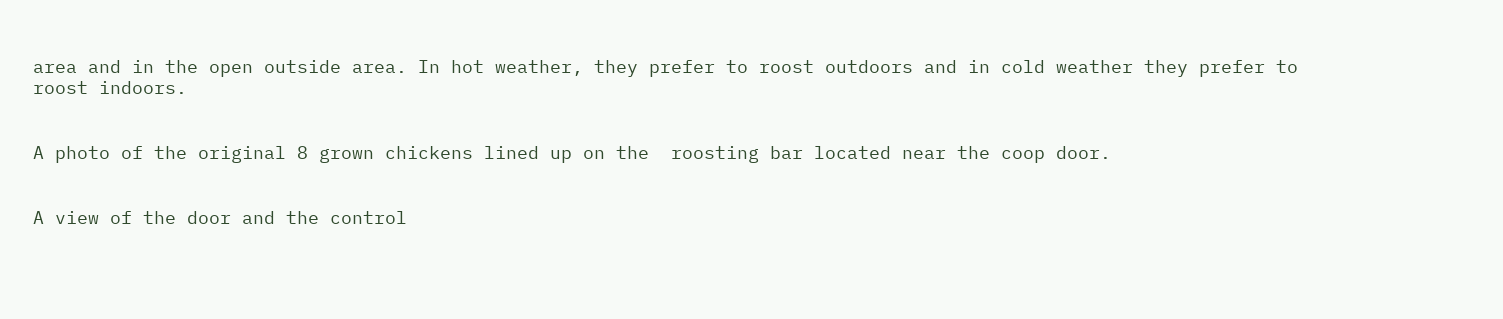area and in the open outside area. In hot weather, they prefer to roost outdoors and in cold weather they prefer to roost indoors.


A photo of the original 8 grown chickens lined up on the  roosting bar located near the coop door.


A view of the door and the control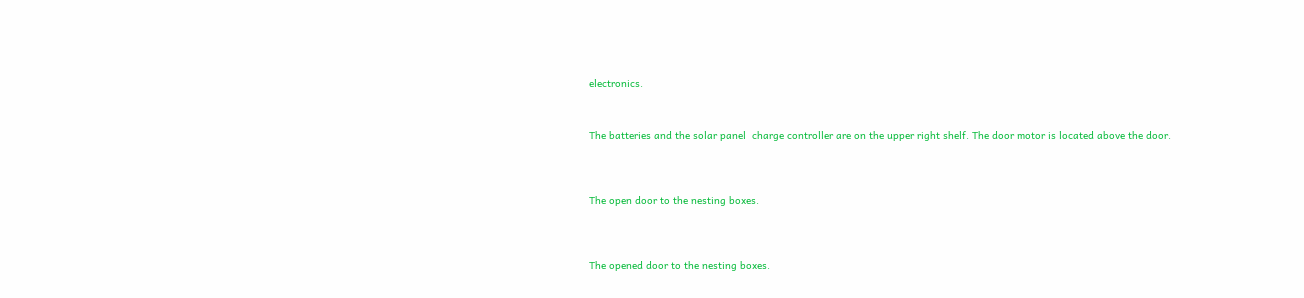electronics.



The batteries and the solar panel  charge controller are on the upper right shelf. The door motor is located above the door.




The open door to the nesting boxes.




The opened door to the nesting boxes.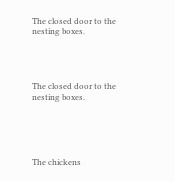The closed door to the nesting boxes.




The closed door to the nesting boxes.





The chickens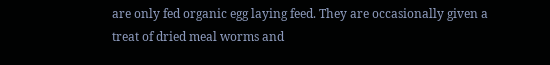are only fed organic egg laying feed. They are occasionally given a treat of dried meal worms and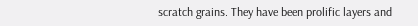scratch grains. They have been prolific layers and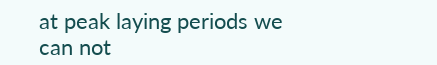at peak laying periods we can not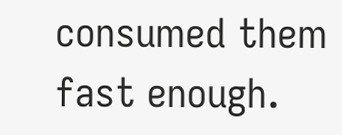consumed them fast enough.